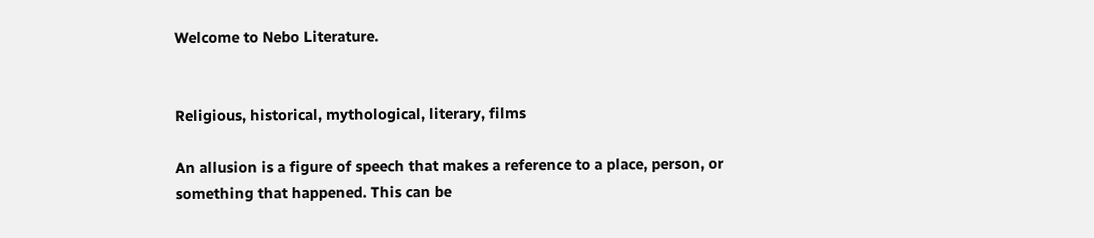Welcome to Nebo Literature.


Religious, historical, mythological, literary, films

An allusion is a figure of speech that makes a reference to a place, person, or something that happened. This can be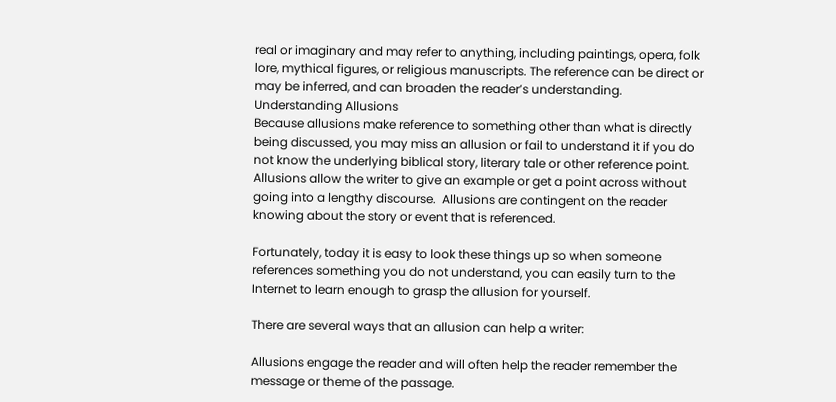real or imaginary and may refer to anything, including paintings, opera, folk lore, mythical figures, or religious manuscripts. The reference can be direct or may be inferred, and can broaden the reader’s understanding.
Understanding Allusions
Because allusions make reference to something other than what is directly being discussed, you may miss an allusion or fail to understand it if you do not know the underlying biblical story, literary tale or other reference point.
Allusions allow the writer to give an example or get a point across without going into a lengthy discourse.  Allusions are contingent on the reader knowing about the story or event that is referenced.

Fortunately, today it is easy to look these things up so when someone references something you do not understand, you can easily turn to the Internet to learn enough to grasp the allusion for yourself.

There are several ways that an allusion can help a writer:

Allusions engage the reader and will often help the reader remember the message or theme of the passage.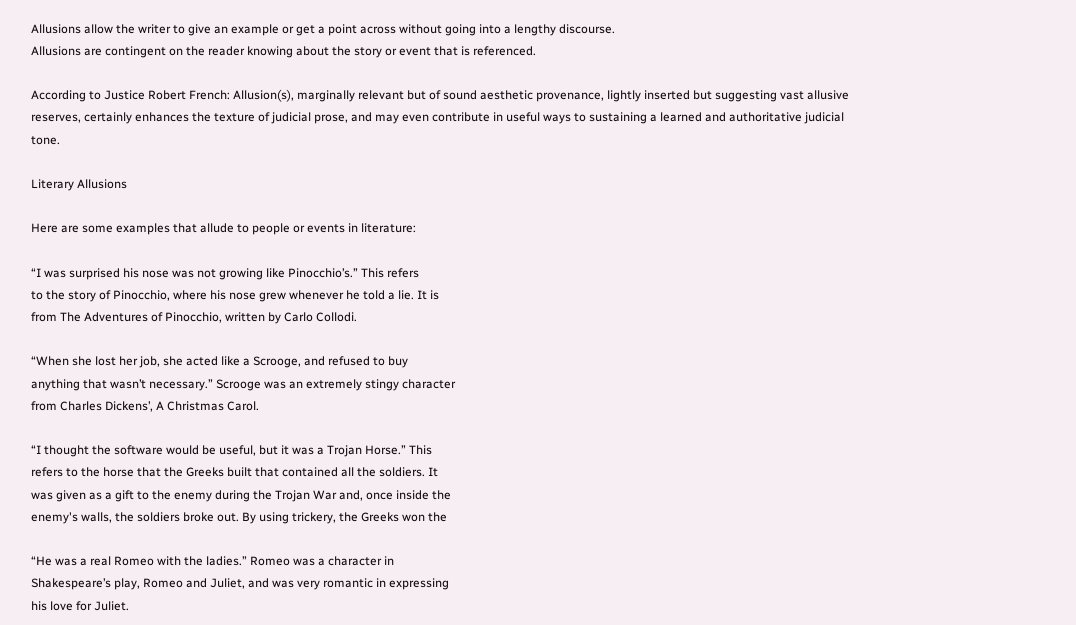Allusions allow the writer to give an example or get a point across without going into a lengthy discourse.
Allusions are contingent on the reader knowing about the story or event that is referenced.

According to Justice Robert French: Allusion(s), marginally relevant but of sound aesthetic provenance, lightly inserted but suggesting vast allusive reserves, certainly enhances the texture of judicial prose, and may even contribute in useful ways to sustaining a learned and authoritative judicial tone.

Literary Allusions

Here are some examples that allude to people or events in literature:

“I was surprised his nose was not growing like Pinocchio’s.” This refers
to the story of Pinocchio, where his nose grew whenever he told a lie. It is
from The Adventures of Pinocchio, written by Carlo Collodi.

“When she lost her job, she acted like a Scrooge, and refused to buy
anything that wasn’t necessary.” Scrooge was an extremely stingy character
from Charles Dickens’, A Christmas Carol.

“I thought the software would be useful, but it was a Trojan Horse.” This
refers to the horse that the Greeks built that contained all the soldiers. It
was given as a gift to the enemy during the Trojan War and, once inside the
enemy's walls, the soldiers broke out. By using trickery, the Greeks won the

“He was a real Romeo with the ladies.” Romeo was a character in
Shakespeare’s play, Romeo and Juliet, and was very romantic in expressing
his love for Juliet.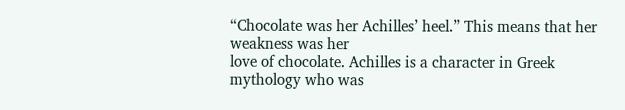“Chocolate was her Achilles’ heel.” This means that her weakness was her
love of chocolate. Achilles is a character in Greek mythology who was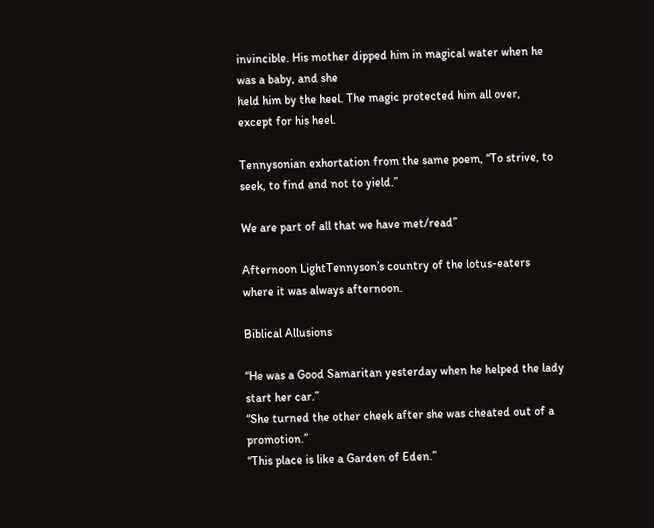invincible. His mother dipped him in magical water when he was a baby, and she
held him by the heel. The magic protected him all over, except for his heel.

Tennysonian exhortation from the same poem, “To strive, to seek, to find and not to yield.”

We are part of all that we have met/read”

Afternoon LightTennyson’s country of the lotus-eaters where it was always afternoon.

Biblical Allusions

“He was a Good Samaritan yesterday when he helped the lady start her car.”
“She turned the other cheek after she was cheated out of a promotion.”
“This place is like a Garden of Eden.”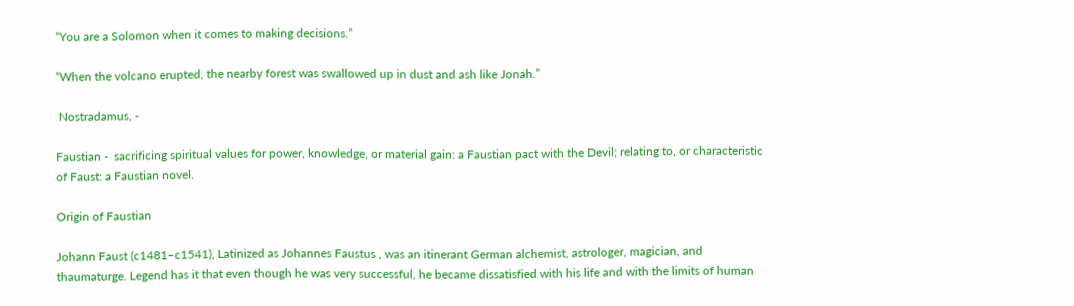“You are a Solomon when it comes to making decisions.”

“When the volcano erupted, the nearby forest was swallowed up in dust and ash like Jonah.”

 Nostradamus, -

Faustian -  sacrificing spiritual values for power, knowledge, or material gain: a Faustian pact with the Devil; relating to, or characteristic of Faust: a Faustian novel.

Origin of Faustian

Johann Faust (c1481–c1541), Latinized as Johannes Faustus , was an itinerant German alchemist, astrologer, magician, and thaumaturge. Legend has it that even though he was very successful, he became dissatisfied with his life and with the limits of human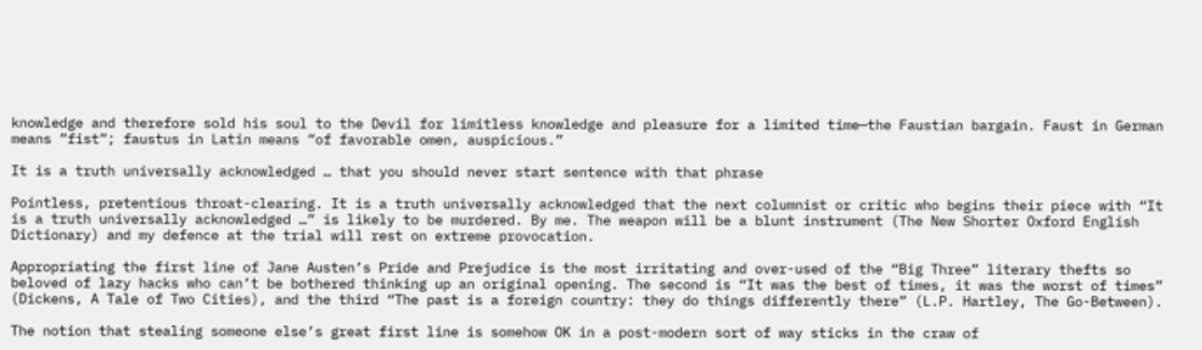knowledge and therefore sold his soul to the Devil for limitless knowledge and pleasure for a limited time—the Faustian bargain. Faust in German means ”fist”; faustus in Latin means ”of favorable omen, auspicious.”

It is a truth universally acknowledged … that you should never start sentence with that phrase

Pointless, pretentious throat-clearing. It is a truth universally acknowledged that the next columnist or critic who begins their piece with “It is a truth universally acknowledged …” is likely to be murdered. By me. The weapon will be a blunt instrument (The New Shorter Oxford English Dictionary) and my defence at the trial will rest on extreme provocation.

Appropriating the first line of Jane Austen’s Pride and Prejudice is the most irritating and over-used of the “Big Three” literary thefts so beloved of lazy hacks who can’t be bothered thinking up an original opening. The second is “It was the best of times, it was the worst of times” (Dickens, A Tale of Two Cities), and the third “The past is a foreign country: they do things differently there” (L.P. Hartley, The Go-Between).

The notion that stealing someone else’s great first line is somehow OK in a post-modern sort of way sticks in the craw of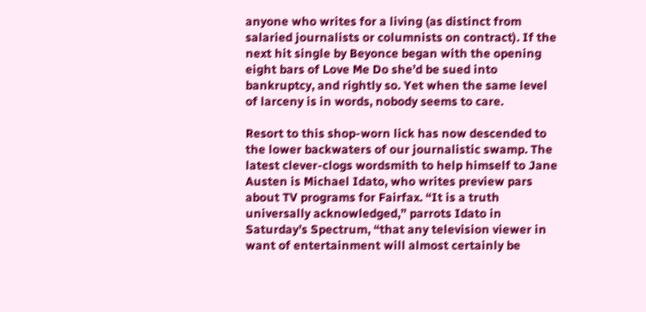anyone who writes for a living (as distinct from salaried journalists or columnists on contract). If the next hit single by Beyonce began with the opening eight bars of Love Me Do she’d be sued into bankruptcy, and rightly so. Yet when the same level of larceny is in words, nobody seems to care.

Resort to this shop-worn lick has now descended to the lower backwaters of our journalistic swamp. The latest clever-clogs wordsmith to help himself to Jane Austen is Michael Idato, who writes preview pars about TV programs for Fairfax. “It is a truth universally acknowledged,” parrots Idato in Saturday’s Spectrum, “that any television viewer in want of entertainment will almost certainly be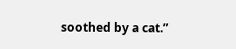soothed by a cat.”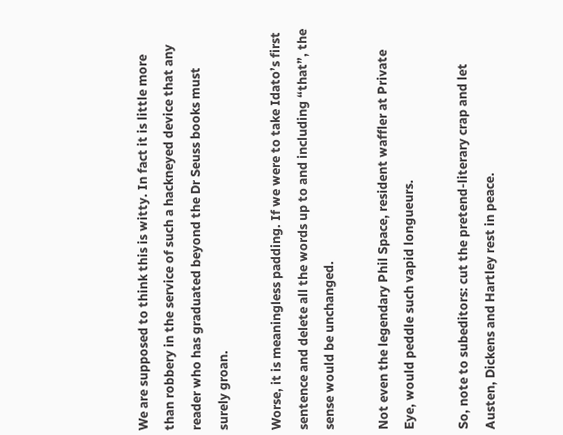We are supposed to think this is witty. In fact it is little more than robbery in the service of such a hackneyed device that any reader who has graduated beyond the Dr Seuss books must surely groan.

Worse, it is meaningless padding. If we were to take Idato’s first sentence and delete all the words up to and including “that”, the sense would be unchanged.

Not even the legendary Phil Space, resident waffler at Private Eye, would peddle such vapid longueurs.

So, note to subeditors: cut the pretend-literary crap and let Austen, Dickens and Hartley rest in peace.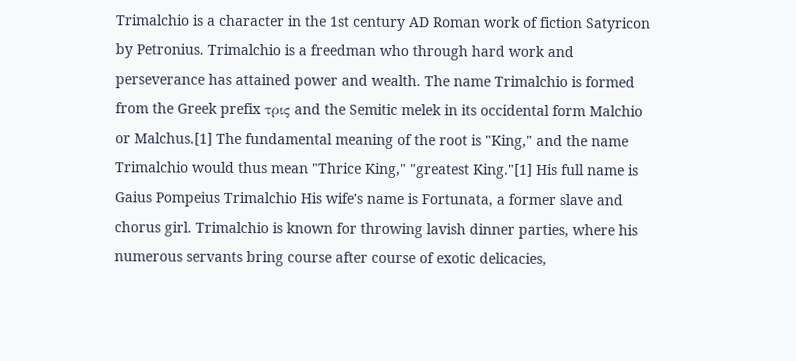Trimalchio is a character in the 1st century AD Roman work of fiction Satyricon by Petronius. Trimalchio is a freedman who through hard work and perseverance has attained power and wealth. The name Trimalchio is formed from the Greek prefix τρις and the Semitic melek in its occidental form Malchio or Malchus.[1] The fundamental meaning of the root is "King," and the name Trimalchio would thus mean "Thrice King," "greatest King."[1] His full name is Gaius Pompeius Trimalchio His wife's name is Fortunata, a former slave and chorus girl. Trimalchio is known for throwing lavish dinner parties, where his numerous servants bring course after course of exotic delicacies,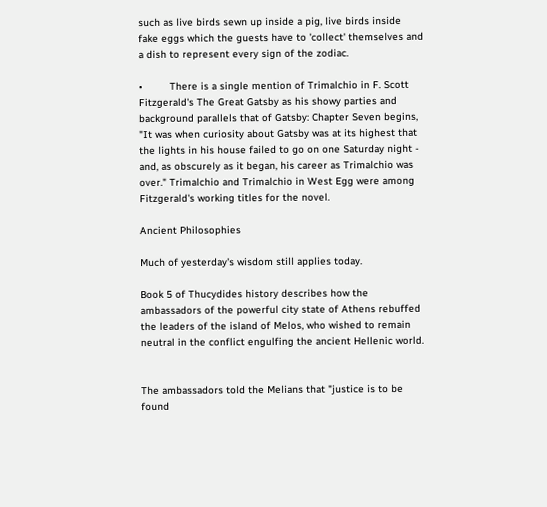such as live birds sewn up inside a pig, live birds inside fake eggs which the guests have to 'collect' themselves and a dish to represent every sign of the zodiac.

•         There is a single mention of Trimalchio in F. Scott Fitzgerald's The Great Gatsby as his showy parties and background parallels that of Gatsby: Chapter Seven begins, "It was when curiosity about Gatsby was at its highest that the lights in his house failed to go on one Saturday night - and, as obscurely as it began, his career as Trimalchio was over." Trimalchio and Trimalchio in West Egg were among Fitzgerald's working titles for the novel.

Ancient Philosophies

Much of yesterday's wisdom still applies today.

Book 5 of Thucydides history describes how the ambassadors of the powerful city state of Athens rebuffed the leaders of the island of Melos, who wished to remain neutral in the conflict engulfing the ancient Hellenic world.


The ambassadors told the Melians that "justice is to be found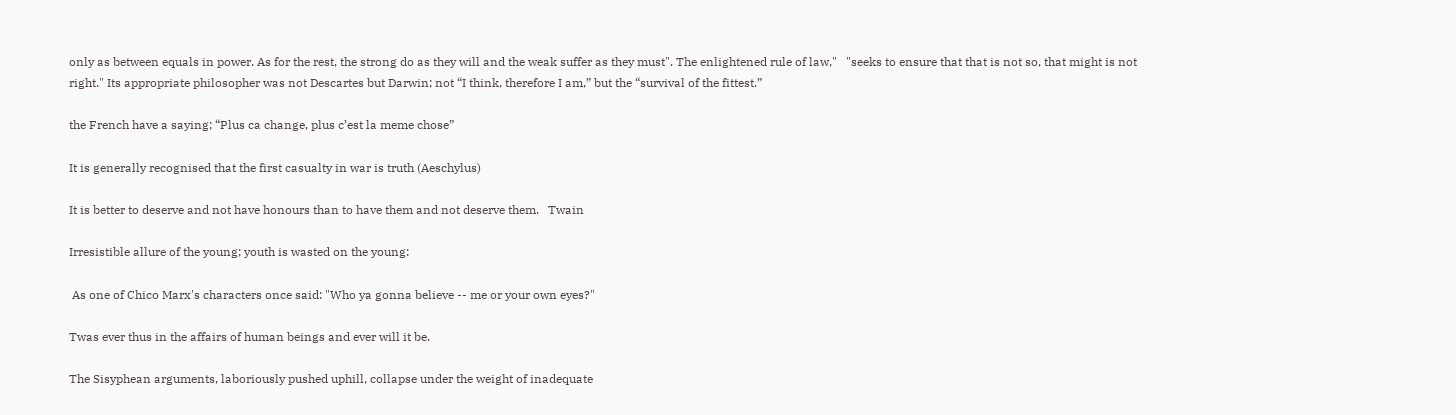only as between equals in power. As for the rest, the strong do as they will and the weak suffer as they must". The enlightened rule of law,"   "seeks to ensure that that is not so, that might is not right." Its appropriate philosopher was not Descartes but Darwin; not “I think, therefore I am,” but the “survival of the fittest.”

the French have a saying; “Plus ca change, plus c’est la meme chose”

It is generally recognised that the first casualty in war is truth (Aeschylus)

It is better to deserve and not have honours than to have them and not deserve them.   Twain

Irresistible allure of the young; youth is wasted on the young:

 As one of Chico Marx's characters once said: "Who ya gonna believe -- me or your own eyes?"

Twas ever thus in the affairs of human beings and ever will it be.

The Sisyphean arguments, laboriously pushed uphill, collapse under the weight of inadequate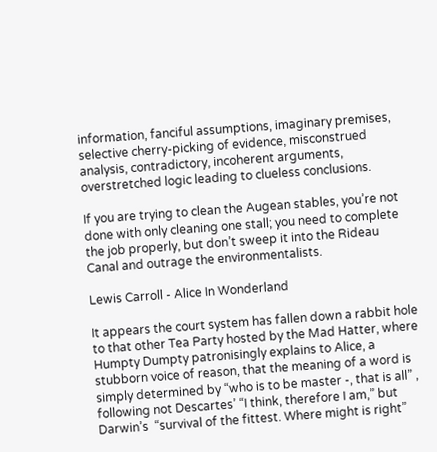information, fanciful assumptions, imaginary premises, selective cherry-picking of evidence, misconstrued analysis, contradictory, incoherent arguments, overstretched logic leading to clueless conclusions.

If you are trying to clean the Augean stables, you’re not done with only cleaning one stall; you need to complete the job properly, but don’t sweep it into the Rideau Canal and outrage the environmentalists.

Lewis Carroll - Alice In Wonderland

It appears the court system has fallen down a rabbit hole to that other Tea Party hosted by the Mad Hatter, where Humpty Dumpty patronisingly explains to Alice, a stubborn voice of reason, that the meaning of a word is simply determined by “who is to be master -, that is all” , following not Descartes’ “I think, therefore I am,” but Darwin’s  “survival of the fittest. Where might is right”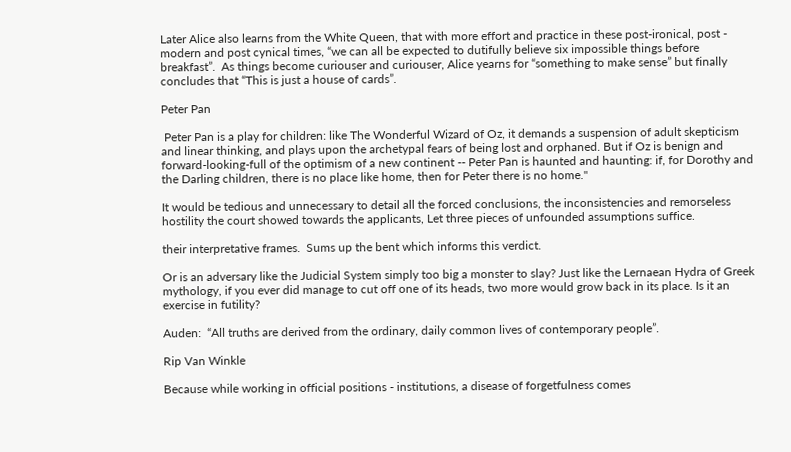Later Alice also learns from the White Queen, that with more effort and practice in these post-ironical, post - modern and post cynical times, “we can all be expected to dutifully believe six impossible things before breakfast”.  As things become curiouser and curiouser, Alice yearns for “something to make sense” but finally concludes that “This is just a house of cards”.

Peter Pan

 Peter Pan is a play for children: like The Wonderful Wizard of Oz, it demands a suspension of adult skepticism and linear thinking, and plays upon the archetypal fears of being lost and orphaned. But if Oz is benign and forward-looking-full of the optimism of a new continent -- Peter Pan is haunted and haunting: if, for Dorothy and the Darling children, there is no place like home, then for Peter there is no home."

It would be tedious and unnecessary to detail all the forced conclusions, the inconsistencies and remorseless hostility the court showed towards the applicants, Let three pieces of unfounded assumptions suffice.

their interpretative frames.  Sums up the bent which informs this verdict.

Or is an adversary like the Judicial System simply too big a monster to slay? Just like the Lernaean Hydra of Greek mythology, if you ever did manage to cut off one of its heads, two more would grow back in its place. Is it an exercise in futility?

Auden:  “All truths are derived from the ordinary, daily common lives of contemporary people”.

Rip Van Winkle

Because while working in official positions - institutions, a disease of forgetfulness comes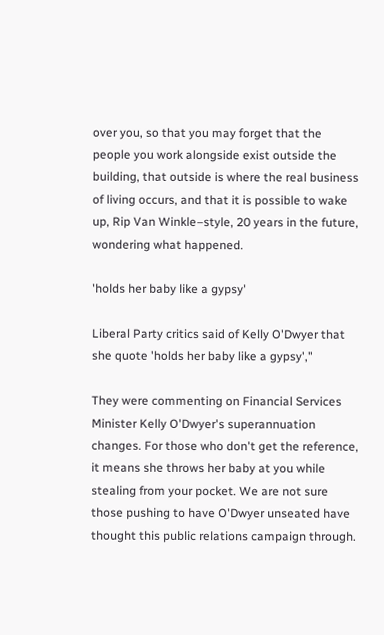over you, so that you may forget that the people you work alongside exist outside the building, that outside is where the real business of living occurs, and that it is possible to wake up, Rip Van Winkle–style, 20 years in the future, wondering what happened.

'holds her baby like a gypsy'

Liberal Party critics said of Kelly O'Dwyer that she quote 'holds her baby like a gypsy',"

They were commenting on Financial Services Minister Kelly O'Dwyer's superannuation changes. For those who don't get the reference, it means she throws her baby at you while stealing from your pocket. We are not sure those pushing to have O'Dwyer unseated have thought this public relations campaign through.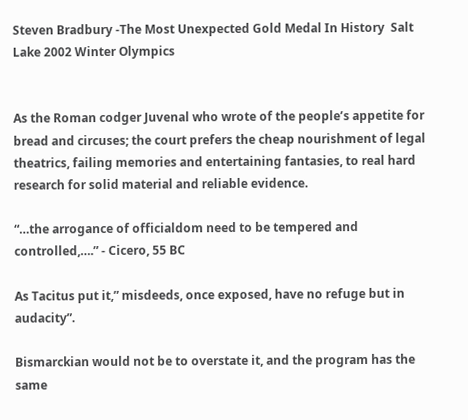Steven Bradbury -The Most Unexpected Gold Medal In History  Salt Lake 2002 Winter Olympics


As the Roman codger Juvenal who wrote of the people’s appetite for bread and circuses; the court prefers the cheap nourishment of legal theatrics, failing memories and entertaining fantasies, to real hard research for solid material and reliable evidence.

“…the arrogance of officialdom need to be tempered and controlled,….” - Cicero, 55 BC

As Tacitus put it,” misdeeds, once exposed, have no refuge but in audacity”.

Bismarckian would not be to overstate it, and the program has the same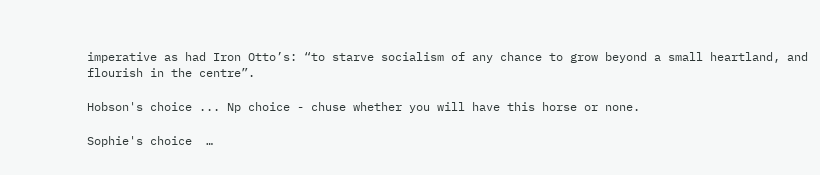imperative as had Iron Otto’s: “to starve socialism of any chance to grow beyond a small heartland, and flourish in the centre”.

Hobson's choice ... Np choice - chuse whether you will have this horse or none.

Sophie's choice  …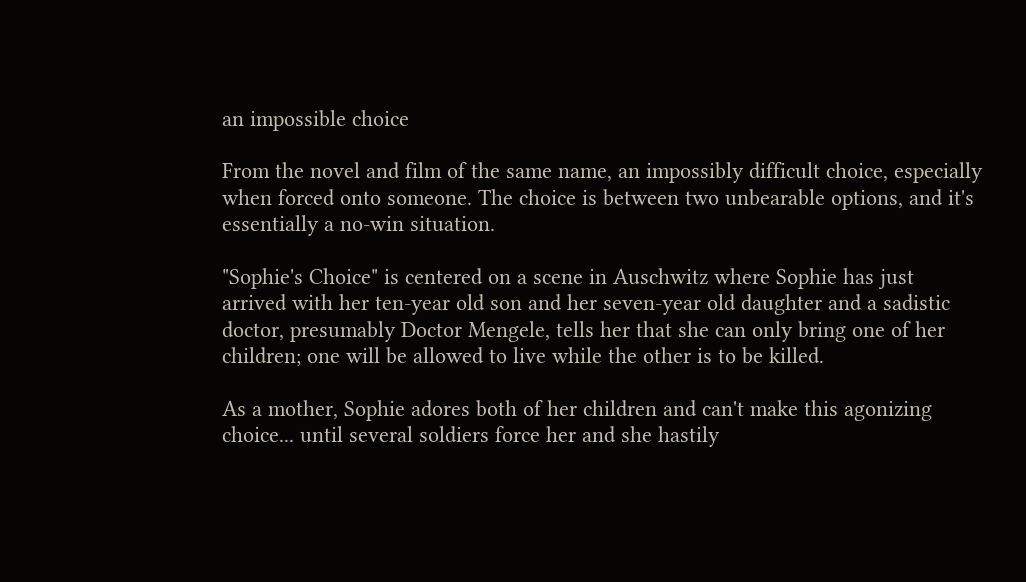an impossible choice

From the novel and film of the same name, an impossibly difficult choice, especially when forced onto someone. The choice is between two unbearable options, and it's essentially a no-win situation.

"Sophie's Choice" is centered on a scene in Auschwitz where Sophie has just arrived with her ten-year old son and her seven-year old daughter and a sadistic doctor, presumably Doctor Mengele, tells her that she can only bring one of her children; one will be allowed to live while the other is to be killed.

As a mother, Sophie adores both of her children and can't make this agonizing choice... until several soldiers force her and she hastily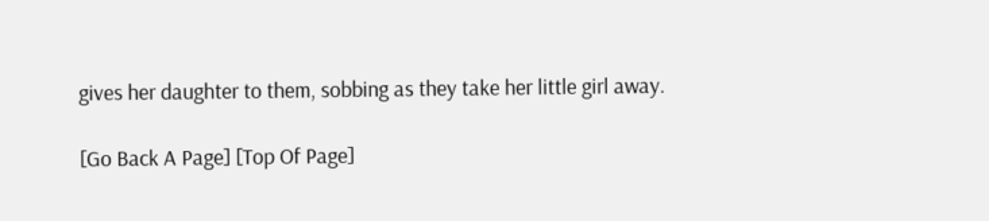gives her daughter to them, sobbing as they take her little girl away.

[Go Back A Page] [Top Of Page]